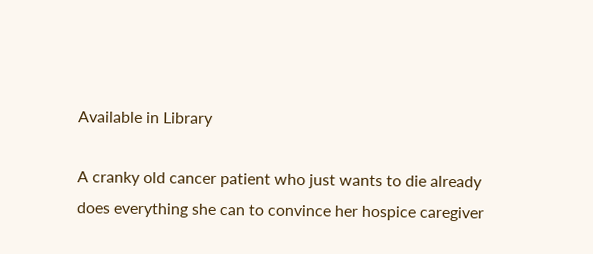Available in Library

A cranky old cancer patient who just wants to die already does everything she can to convince her hospice caregiver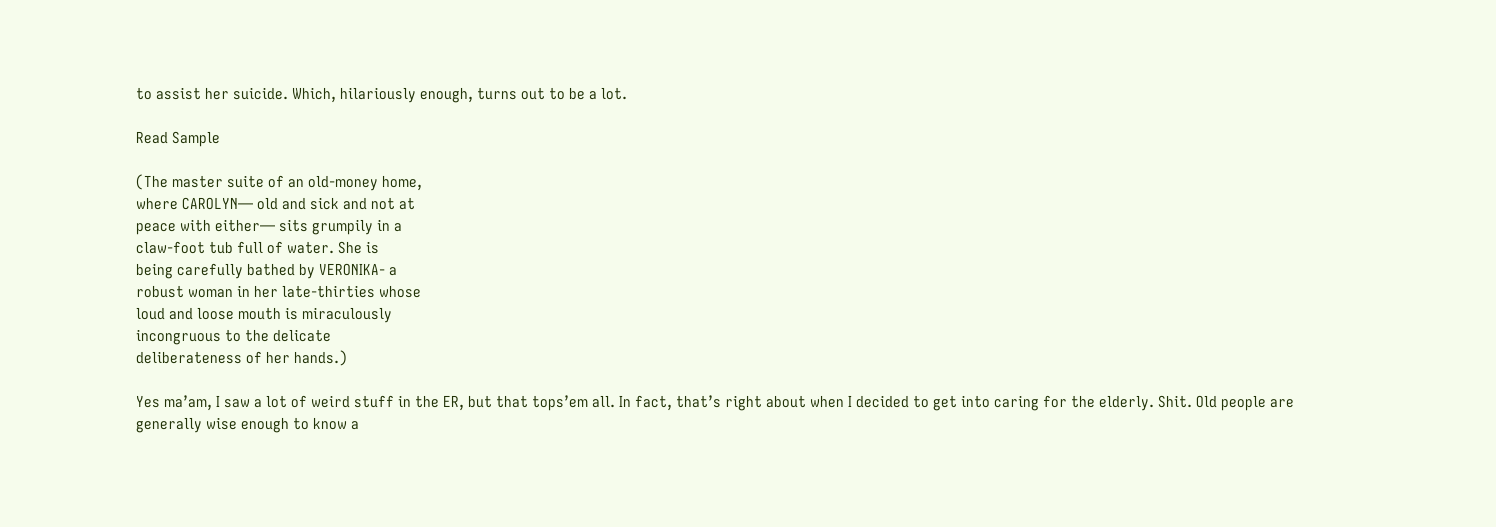to assist her suicide. Which, hilariously enough, turns out to be a lot.

Read Sample

(The master suite of an old-money home,
where CAROLYN— old and sick and not at
peace with either— sits grumpily in a
claw-foot tub full of water. She is
being carefully bathed by VERONIKA- a
robust woman in her late-thirties whose
loud and loose mouth is miraculously
incongruous to the delicate
deliberateness of her hands.)

Yes ma’am, I saw a lot of weird stuff in the ER, but that tops’em all. In fact, that’s right about when I decided to get into caring for the elderly. Shit. Old people are generally wise enough to know a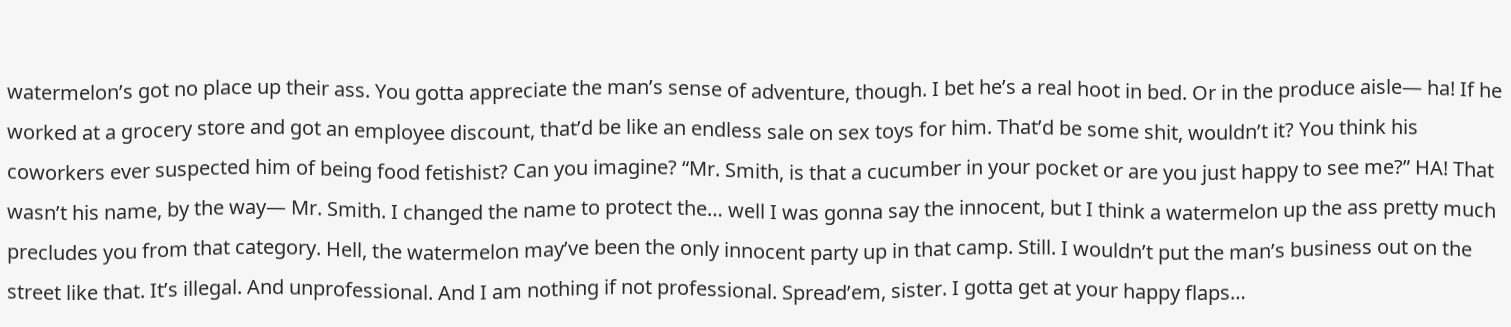watermelon’s got no place up their ass. You gotta appreciate the man’s sense of adventure, though. I bet he’s a real hoot in bed. Or in the produce aisle— ha! If he worked at a grocery store and got an employee discount, that’d be like an endless sale on sex toys for him. That’d be some shit, wouldn’t it? You think his coworkers ever suspected him of being food fetishist? Can you imagine? “Mr. Smith, is that a cucumber in your pocket or are you just happy to see me?” HA! That wasn’t his name, by the way— Mr. Smith. I changed the name to protect the… well I was gonna say the innocent, but I think a watermelon up the ass pretty much precludes you from that category. Hell, the watermelon may’ve been the only innocent party up in that camp. Still. I wouldn’t put the man’s business out on the street like that. It’s illegal. And unprofessional. And I am nothing if not professional. Spread’em, sister. I gotta get at your happy flaps…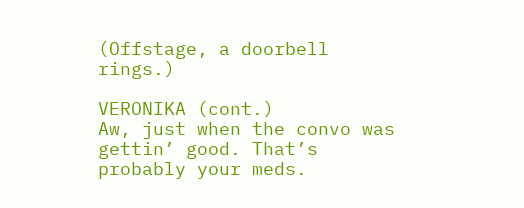(Offstage, a doorbell rings.)

VERONIKA (cont.)
Aw, just when the convo was gettin’ good. That’s probably your meds.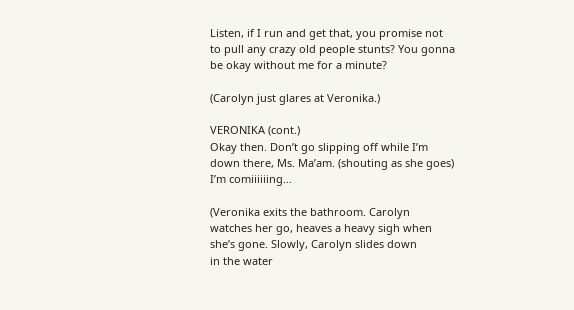Listen, if I run and get that, you promise not to pull any crazy old people stunts? You gonna be okay without me for a minute?

(Carolyn just glares at Veronika.)

VERONIKA (cont.)
Okay then. Don’t go slipping off while I’m down there, Ms. Ma’am. (shouting as she goes) I’m comiiiiiing…

(Veronika exits the bathroom. Carolyn
watches her go, heaves a heavy sigh when
she’s gone. Slowly, Carolyn slides down
in the water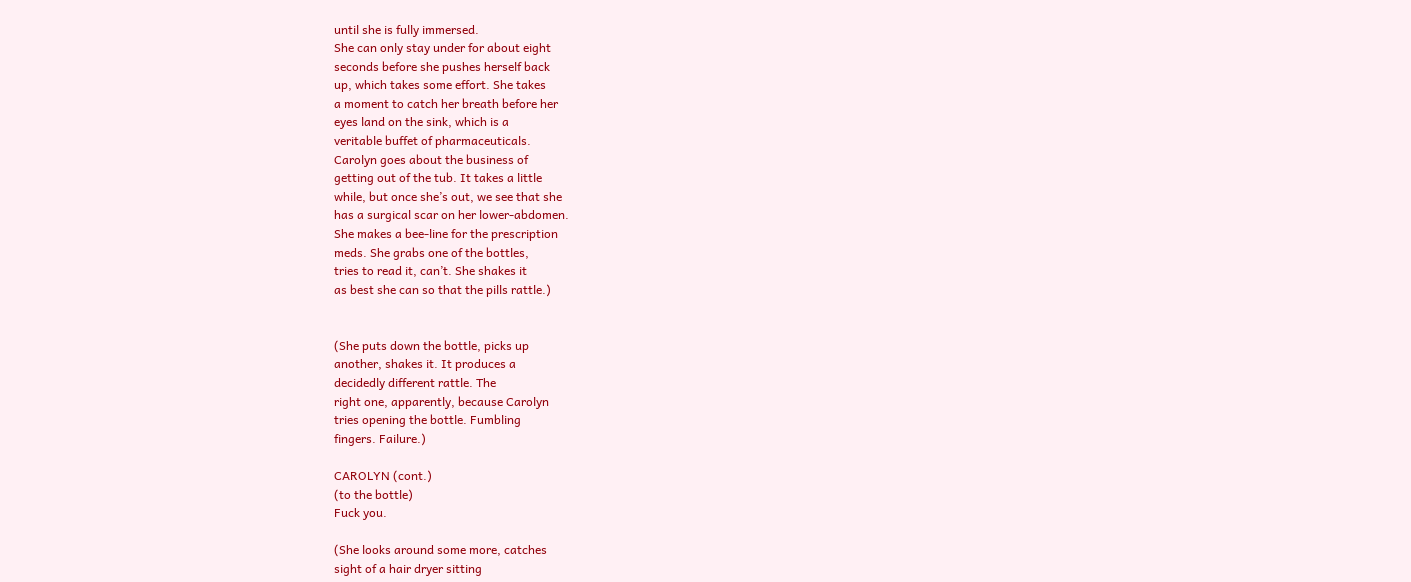until she is fully immersed.
She can only stay under for about eight
seconds before she pushes herself back
up, which takes some effort. She takes
a moment to catch her breath before her
eyes land on the sink, which is a
veritable buffet of pharmaceuticals.
Carolyn goes about the business of
getting out of the tub. It takes a little
while, but once she’s out, we see that she
has a surgical scar on her lower-abdomen.
She makes a bee-line for the prescription
meds. She grabs one of the bottles,
tries to read it, can’t. She shakes it
as best she can so that the pills rattle.)


(She puts down the bottle, picks up
another, shakes it. It produces a
decidedly different rattle. The
right one, apparently, because Carolyn
tries opening the bottle. Fumbling
fingers. Failure.)

CAROLYN (cont.)
(to the bottle)
Fuck you.

(She looks around some more, catches
sight of a hair dryer sitting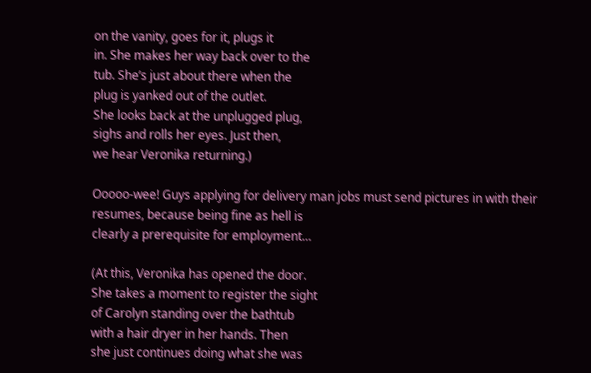on the vanity, goes for it, plugs it
in. She makes her way back over to the
tub. She’s just about there when the
plug is yanked out of the outlet.
She looks back at the unplugged plug,
sighs and rolls her eyes. Just then,
we hear Veronika returning.)

Ooooo-wee! Guys applying for delivery man jobs must send pictures in with their resumes, because being fine as hell is
clearly a prerequisite for employment…

(At this, Veronika has opened the door.
She takes a moment to register the sight
of Carolyn standing over the bathtub
with a hair dryer in her hands. Then
she just continues doing what she was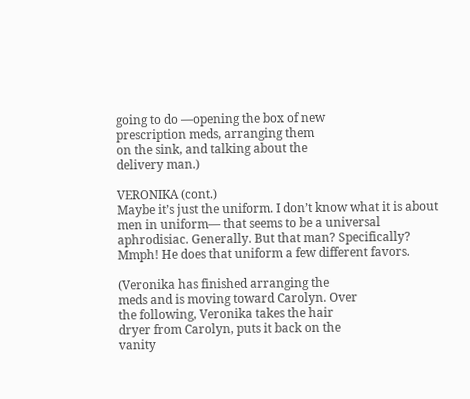going to do —opening the box of new
prescription meds, arranging them
on the sink, and talking about the
delivery man.)

VERONIKA (cont.)
Maybe it’s just the uniform. I don’t know what it is about men in uniform— that seems to be a universal aphrodisiac. Generally. But that man? Specifically? Mmph! He does that uniform a few different favors.

(Veronika has finished arranging the
meds and is moving toward Carolyn. Over
the following, Veronika takes the hair
dryer from Carolyn, puts it back on the
vanity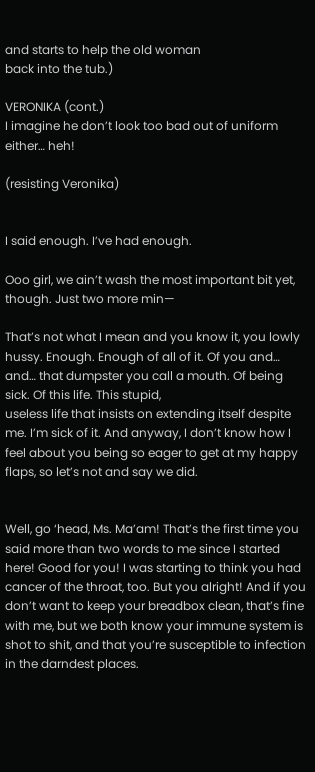and starts to help the old woman
back into the tub.)

VERONIKA (cont.)
I imagine he don’t look too bad out of uniform either… heh!

(resisting Veronika)


I said enough. I’ve had enough.

Ooo girl, we ain’t wash the most important bit yet, though. Just two more min—

That’s not what I mean and you know it, you lowly hussy. Enough. Enough of all of it. Of you and… and… that dumpster you call a mouth. Of being sick. Of this life. This stupid,
useless life that insists on extending itself despite me. I’m sick of it. And anyway, I don’t know how I feel about you being so eager to get at my happy flaps, so let’s not and say we did.


Well, go ‘head, Ms. Ma’am! That’s the first time you said more than two words to me since I started here! Good for you! I was starting to think you had cancer of the throat, too. But you alright! And if you don’t want to keep your breadbox clean, that’s fine with me, but we both know your immune system is shot to shit, and that you’re susceptible to infection in the darndest places.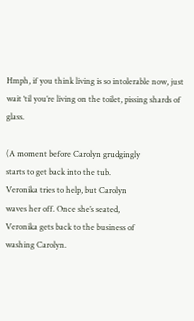Hmph, if you think living is so intolerable now, just wait ‘til you’re living on the toilet, pissing shards of glass.

(A moment before Carolyn grudgingly
starts to get back into the tub.
Veronika tries to help, but Carolyn
waves her off. Once she’s seated,
Veronika gets back to the business of
washing Carolyn.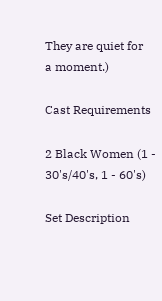They are quiet for
a moment.)

Cast Requirements

2 Black Women (1 - 30's/40's, 1 - 60's)

Set Description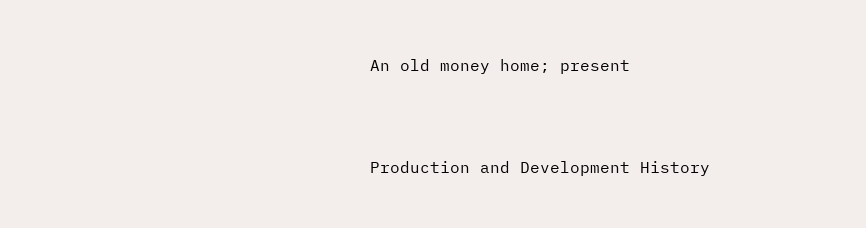An old money home; present



Production and Development History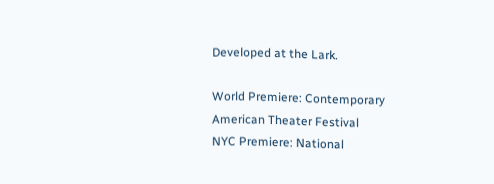Developed at the Lark.

World Premiere: Contemporary American Theater Festival
NYC Premiere: National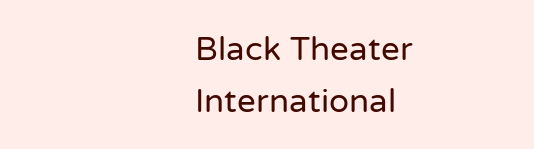Black Theater
International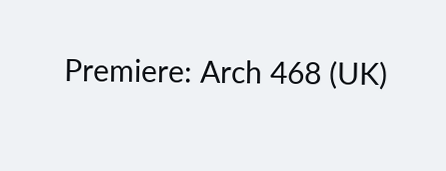Premiere: Arch 468 (UK)